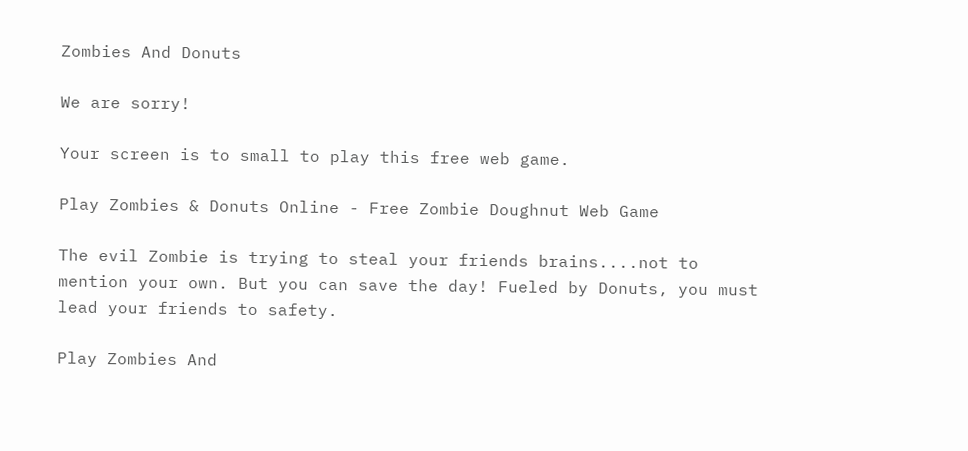Zombies And Donuts

We are sorry!

Your screen is to small to play this free web game.

Play Zombies & Donuts Online - Free Zombie Doughnut Web Game

The evil Zombie is trying to steal your friends brains....not to mention your own. But you can save the day! Fueled by Donuts, you must lead your friends to safety.

Play Zombies And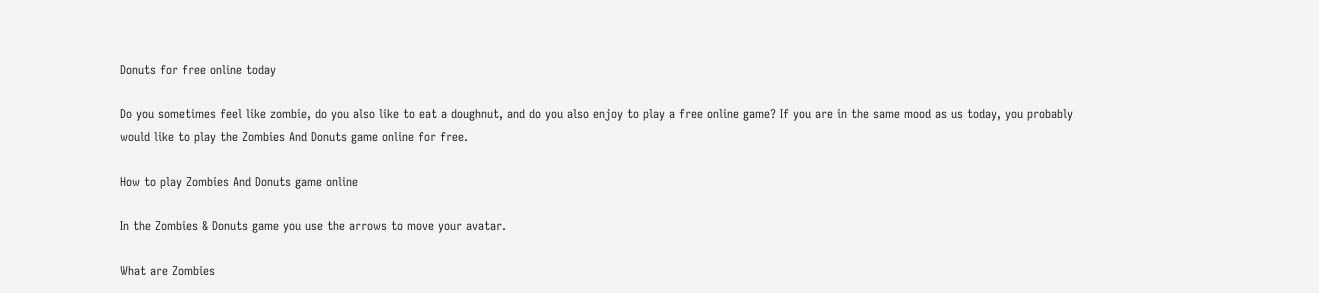Donuts for free online today

Do you sometimes feel like zombie, do you also like to eat a doughnut, and do you also enjoy to play a free online game? If you are in the same mood as us today, you probably would like to play the Zombies And Donuts game online for free.

How to play Zombies And Donuts game online

In the Zombies & Donuts game you use the arrows to move your avatar.

What are Zombies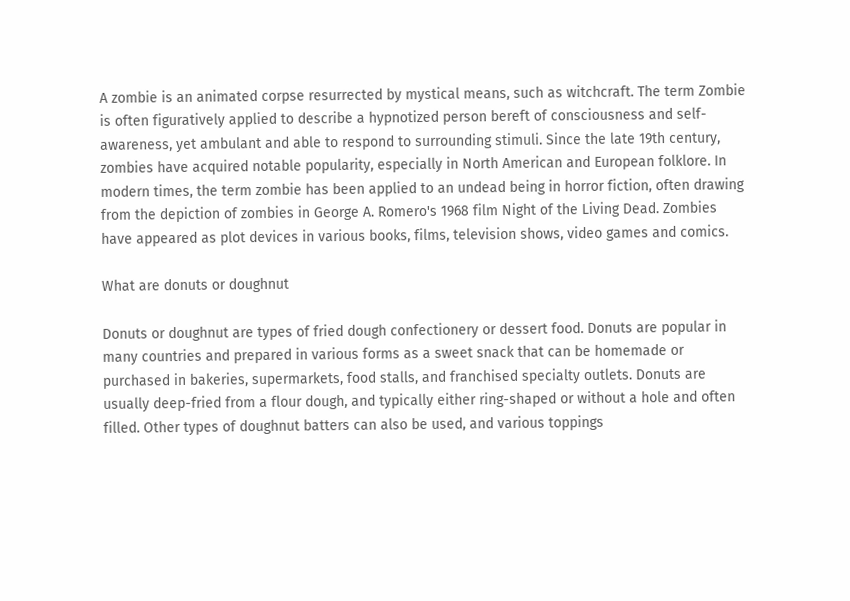A zombie is an animated corpse resurrected by mystical means, such as witchcraft. The term Zombie is often figuratively applied to describe a hypnotized person bereft of consciousness and self-awareness, yet ambulant and able to respond to surrounding stimuli. Since the late 19th century, zombies have acquired notable popularity, especially in North American and European folklore. In modern times, the term zombie has been applied to an undead being in horror fiction, often drawing from the depiction of zombies in George A. Romero's 1968 film Night of the Living Dead. Zombies have appeared as plot devices in various books, films, television shows, video games and comics.

What are donuts or doughnut

Donuts or doughnut are types of fried dough confectionery or dessert food. Donuts are popular in many countries and prepared in various forms as a sweet snack that can be homemade or purchased in bakeries, supermarkets, food stalls, and franchised specialty outlets. Donuts are usually deep-fried from a flour dough, and typically either ring-shaped or without a hole and often filled. Other types of doughnut batters can also be used, and various toppings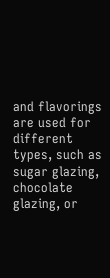and flavorings are used for different types, such as sugar glazing, chocolate glazing, or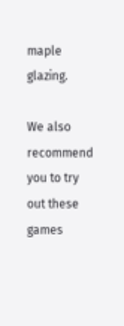maple glazing.

We also recommend you to try out these games